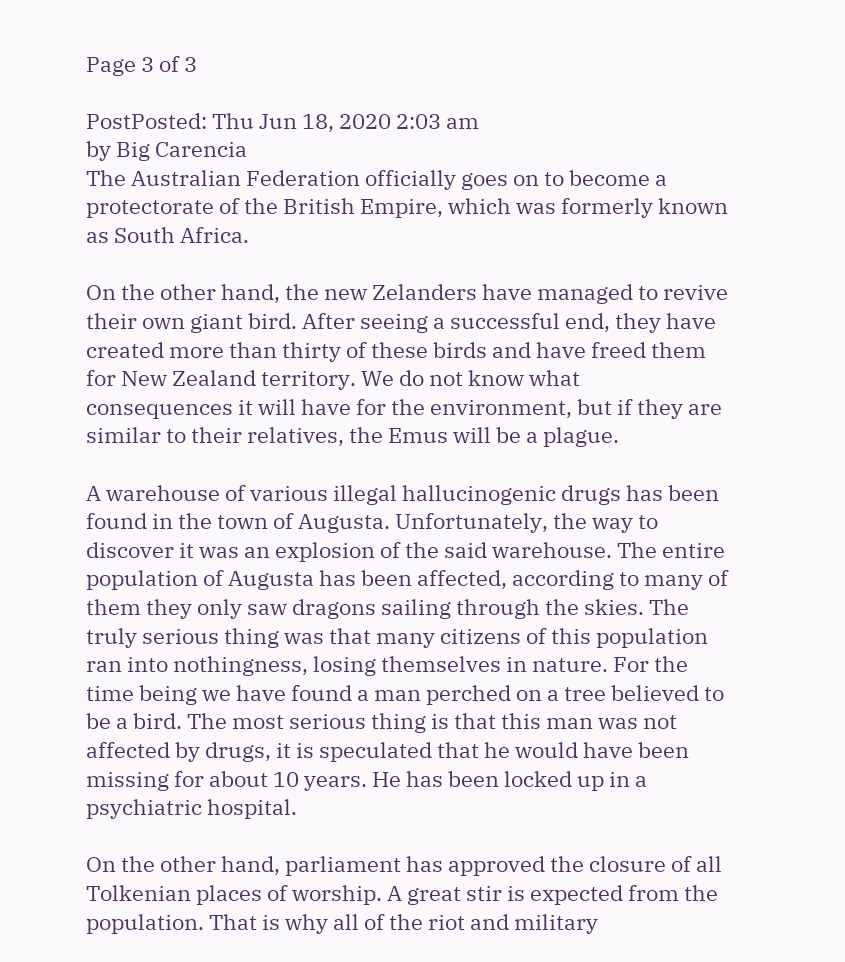Page 3 of 3

PostPosted: Thu Jun 18, 2020 2:03 am
by Big Carencia
The Australian Federation officially goes on to become a protectorate of the British Empire, which was formerly known as South Africa.

On the other hand, the new Zelanders have managed to revive their own giant bird. After seeing a successful end, they have created more than thirty of these birds and have freed them for New Zealand territory. We do not know what consequences it will have for the environment, but if they are similar to their relatives, the Emus will be a plague.

A warehouse of various illegal hallucinogenic drugs has been found in the town of Augusta. Unfortunately, the way to discover it was an explosion of the said warehouse. The entire population of Augusta has been affected, according to many of them they only saw dragons sailing through the skies. The truly serious thing was that many citizens of this population ran into nothingness, losing themselves in nature. For the time being we have found a man perched on a tree believed to be a bird. The most serious thing is that this man was not affected by drugs, it is speculated that he would have been missing for about 10 years. He has been locked up in a psychiatric hospital.

On the other hand, parliament has approved the closure of all Tolkenian places of worship. A great stir is expected from the population. That is why all of the riot and military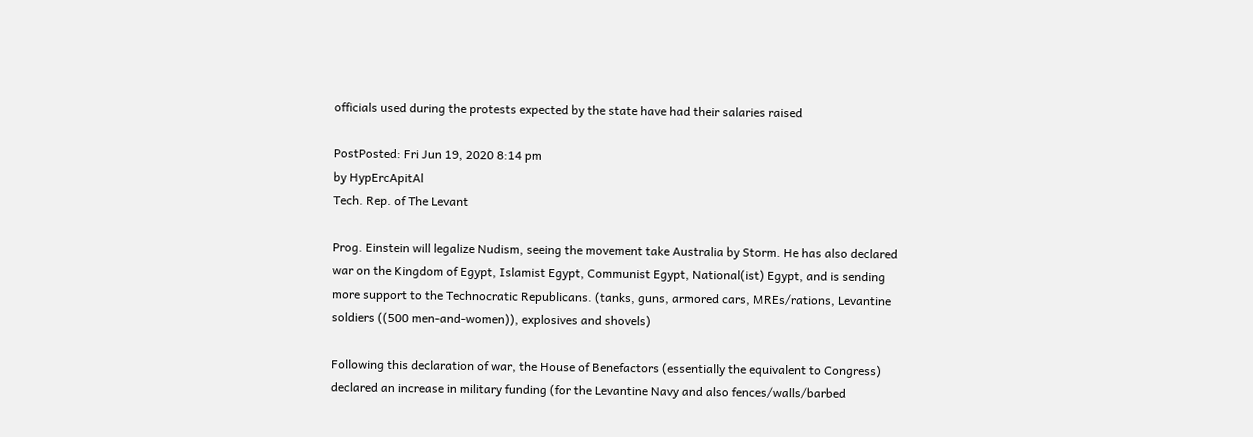officials used during the protests expected by the state have had their salaries raised

PostPosted: Fri Jun 19, 2020 8:14 pm
by HypErcApitAl
Tech. Rep. of The Levant

Prog. Einstein will legalize Nudism, seeing the movement take Australia by Storm. He has also declared war on the Kingdom of Egypt, Islamist Egypt, Communist Egypt, National(ist) Egypt, and is sending more support to the Technocratic Republicans. (tanks, guns, armored cars, MREs/rations, Levantine soldiers ((500 men-and-women)), explosives and shovels)

Following this declaration of war, the House of Benefactors (essentially the equivalent to Congress) declared an increase in military funding (for the Levantine Navy and also fences/walls/barbed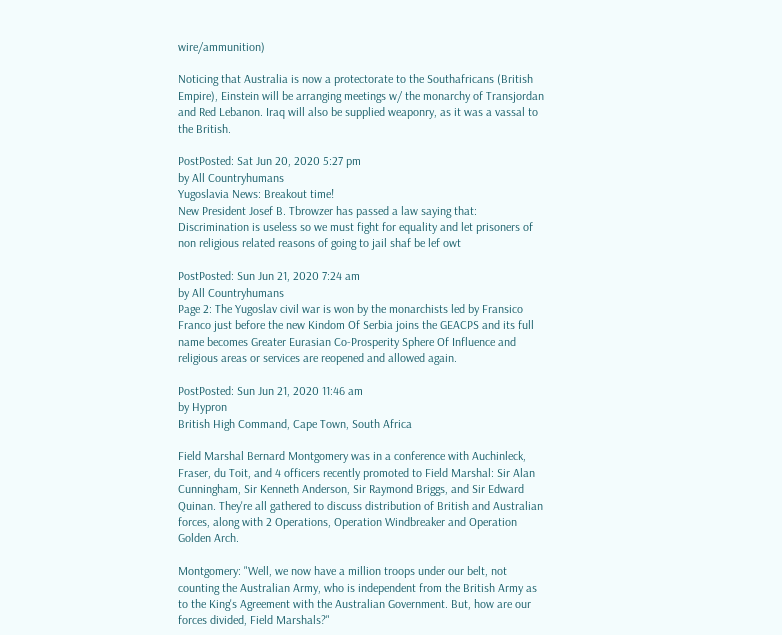wire/ammunition)

Noticing that Australia is now a protectorate to the Southafricans (British Empire), Einstein will be arranging meetings w/ the monarchy of Transjordan and Red Lebanon. Iraq will also be supplied weaponry, as it was a vassal to the British.

PostPosted: Sat Jun 20, 2020 5:27 pm
by All Countryhumans
Yugoslavia News: Breakout time!
New President Josef B. Tbrowzer has passed a law saying that: Discrimination is useless so we must fight for equality and let prisoners of non religious related reasons of going to jail shaf be lef owt

PostPosted: Sun Jun 21, 2020 7:24 am
by All Countryhumans
Page 2: The Yugoslav civil war is won by the monarchists led by Fransico Franco just before the new Kindom Of Serbia joins the GEACPS and its full name becomes Greater Eurasian Co-Prosperity Sphere Of Influence and religious areas or services are reopened and allowed again.

PostPosted: Sun Jun 21, 2020 11:46 am
by Hypron
British High Command, Cape Town, South Africa

Field Marshal Bernard Montgomery was in a conference with Auchinleck, Fraser, du Toit, and 4 officers recently promoted to Field Marshal: Sir Alan Cunningham, Sir Kenneth Anderson, Sir Raymond Briggs, and Sir Edward Quinan. They're all gathered to discuss distribution of British and Australian forces, along with 2 Operations, Operation Windbreaker and Operation Golden Arch.

Montgomery: "Well, we now have a million troops under our belt, not counting the Australian Army, who is independent from the British Army as to the King's Agreement with the Australian Government. But, how are our forces divided, Field Marshals?"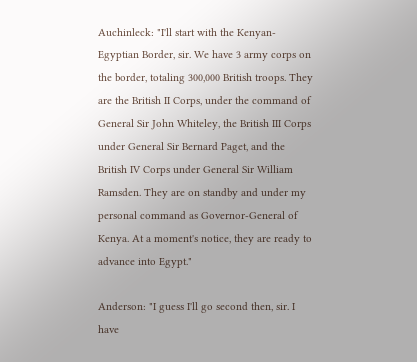Auchinleck: "I'll start with the Kenyan-Egyptian Border, sir. We have 3 army corps on the border, totaling 300,000 British troops. They are the British II Corps, under the command of General Sir John Whiteley, the British III Corps under General Sir Bernard Paget, and the British IV Corps under General Sir William Ramsden. They are on standby and under my personal command as Governor-General of Kenya. At a moment's notice, they are ready to advance into Egypt."

Anderson: "I guess I'll go second then, sir. I have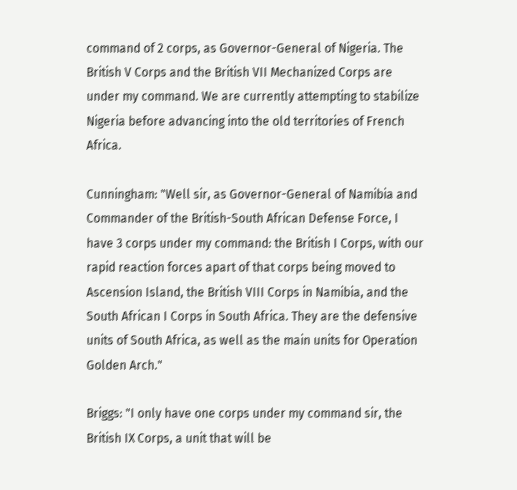command of 2 corps, as Governor-General of Nigeria. The British V Corps and the British VII Mechanized Corps are under my command. We are currently attempting to stabilize Nigeria before advancing into the old territories of French Africa.

Cunningham: "Well sir, as Governor-General of Namibia and Commander of the British-South African Defense Force, I have 3 corps under my command: the British I Corps, with our rapid reaction forces apart of that corps being moved to Ascension Island, the British VIII Corps in Namibia, and the South African I Corps in South Africa. They are the defensive units of South Africa, as well as the main units for Operation Golden Arch."

Briggs: "I only have one corps under my command sir, the British IX Corps, a unit that will be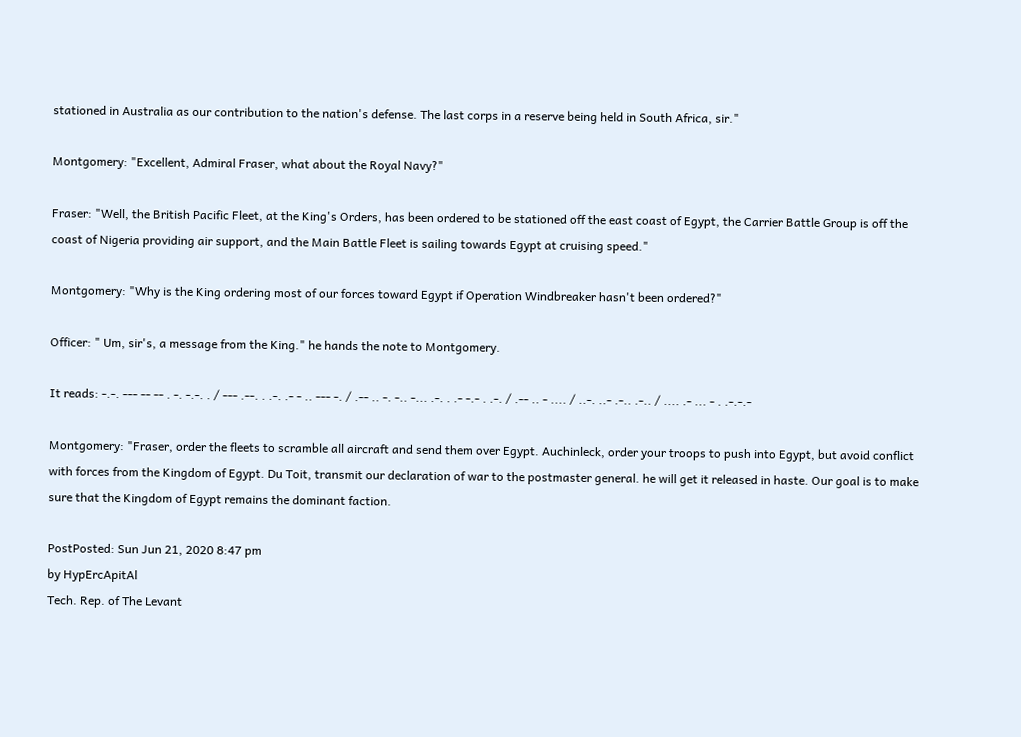stationed in Australia as our contribution to the nation's defense. The last corps in a reserve being held in South Africa, sir."

Montgomery: "Excellent, Admiral Fraser, what about the Royal Navy?"

Fraser: "Well, the British Pacific Fleet, at the King's Orders, has been ordered to be stationed off the east coast of Egypt, the Carrier Battle Group is off the coast of Nigeria providing air support, and the Main Battle Fleet is sailing towards Egypt at cruising speed."

Montgomery: "Why is the King ordering most of our forces toward Egypt if Operation Windbreaker hasn't been ordered?"

Officer: " Um, sir's, a message from the King." he hands the note to Montgomery.

It reads: -.-. --- -- -- . -. -.-. . / --- .--. . .-. .- - .. --- -. / .-- .. -. -.. -... .-. . .- -.- . .-. / .-- .. - .... / ..-. ..- .-.. .-.. / .... .- ... - . .-.-.-

Montgomery: "Fraser, order the fleets to scramble all aircraft and send them over Egypt. Auchinleck, order your troops to push into Egypt, but avoid conflict with forces from the Kingdom of Egypt. Du Toit, transmit our declaration of war to the postmaster general. he will get it released in haste. Our goal is to make sure that the Kingdom of Egypt remains the dominant faction.

PostPosted: Sun Jun 21, 2020 8:47 pm
by HypErcApitAl
Tech. Rep. of The Levant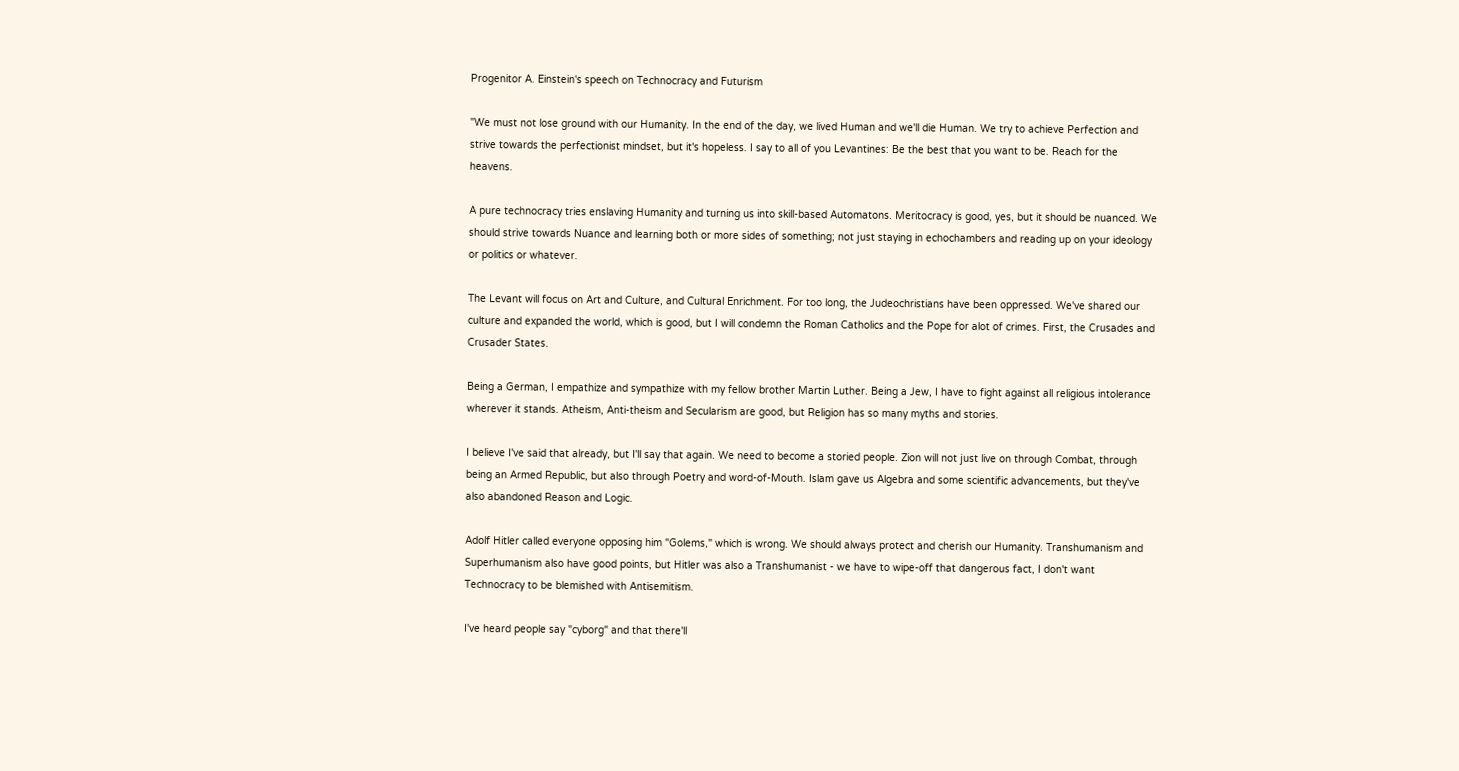Progenitor A. Einstein's speech on Technocracy and Futurism

"We must not lose ground with our Humanity. In the end of the day, we lived Human and we'll die Human. We try to achieve Perfection and strive towards the perfectionist mindset, but it's hopeless. I say to all of you Levantines: Be the best that you want to be. Reach for the heavens.

A pure technocracy tries enslaving Humanity and turning us into skill-based Automatons. Meritocracy is good, yes, but it should be nuanced. We should strive towards Nuance and learning both or more sides of something; not just staying in echochambers and reading up on your ideology or politics or whatever.

The Levant will focus on Art and Culture, and Cultural Enrichment. For too long, the Judeochristians have been oppressed. We've shared our culture and expanded the world, which is good, but I will condemn the Roman Catholics and the Pope for alot of crimes. First, the Crusades and Crusader States.

Being a German, I empathize and sympathize with my fellow brother Martin Luther. Being a Jew, I have to fight against all religious intolerance wherever it stands. Atheism, Anti-theism and Secularism are good, but Religion has so many myths and stories.

I believe I've said that already, but I'll say that again. We need to become a storied people. Zion will not just live on through Combat, through being an Armed Republic, but also through Poetry and word-of-Mouth. Islam gave us Algebra and some scientific advancements, but they've also abandoned Reason and Logic.

Adolf Hitler called everyone opposing him "Golems," which is wrong. We should always protect and cherish our Humanity. Transhumanism and Superhumanism also have good points, but Hitler was also a Transhumanist - we have to wipe-off that dangerous fact, I don't want Technocracy to be blemished with Antisemitism.

I've heard people say "cyborg" and that there'll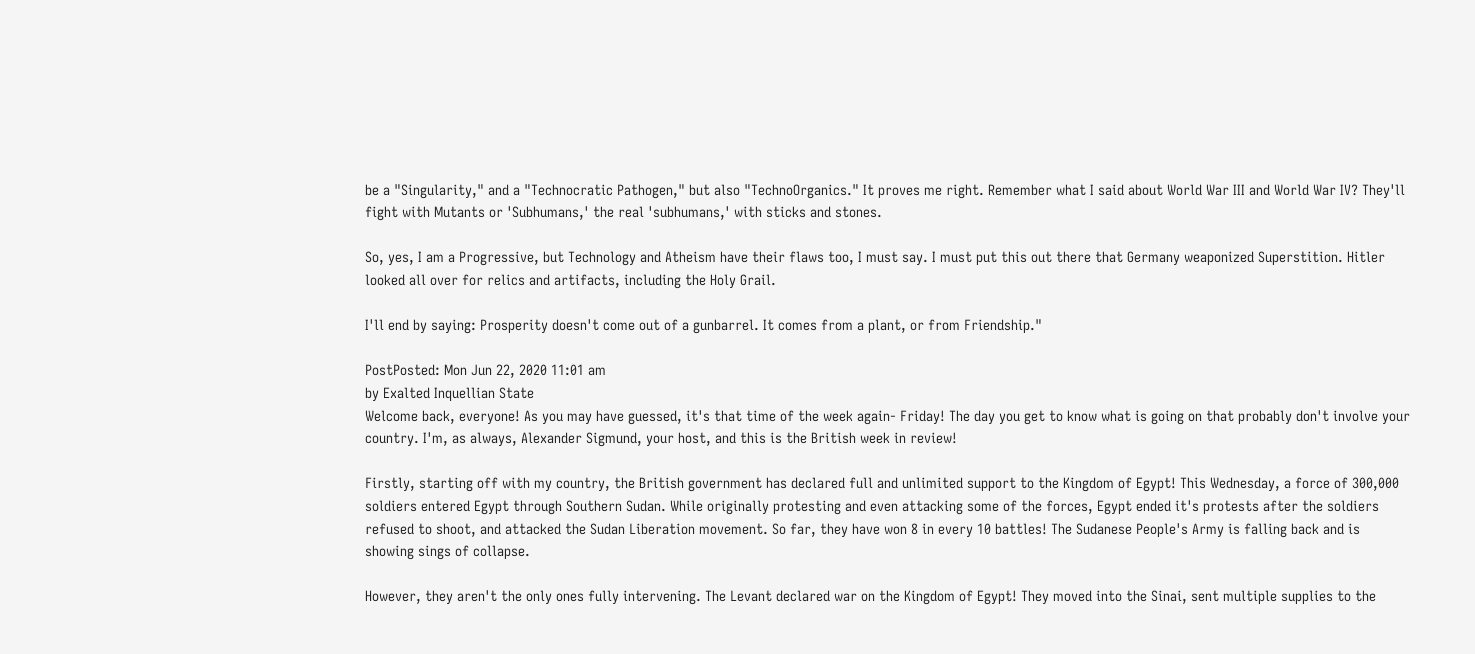be a "Singularity," and a "Technocratic Pathogen," but also "TechnoOrganics." It proves me right. Remember what I said about World War III and World War IV? They'll fight with Mutants or 'Subhumans,' the real 'subhumans,' with sticks and stones.

So, yes, I am a Progressive, but Technology and Atheism have their flaws too, I must say. I must put this out there that Germany weaponized Superstition. Hitler looked all over for relics and artifacts, including the Holy Grail.

I'll end by saying: Prosperity doesn't come out of a gunbarrel. It comes from a plant, or from Friendship."

PostPosted: Mon Jun 22, 2020 11:01 am
by Exalted Inquellian State
Welcome back, everyone! As you may have guessed, it's that time of the week again- Friday! The day you get to know what is going on that probably don't involve your country. I'm, as always, Alexander Sigmund, your host, and this is the British week in review!

Firstly, starting off with my country, the British government has declared full and unlimited support to the Kingdom of Egypt! This Wednesday, a force of 300,000 soldiers entered Egypt through Southern Sudan. While originally protesting and even attacking some of the forces, Egypt ended it's protests after the soldiers refused to shoot, and attacked the Sudan Liberation movement. So far, they have won 8 in every 10 battles! The Sudanese People's Army is falling back and is showing sings of collapse.

However, they aren't the only ones fully intervening. The Levant declared war on the Kingdom of Egypt! They moved into the Sinai, sent multiple supplies to the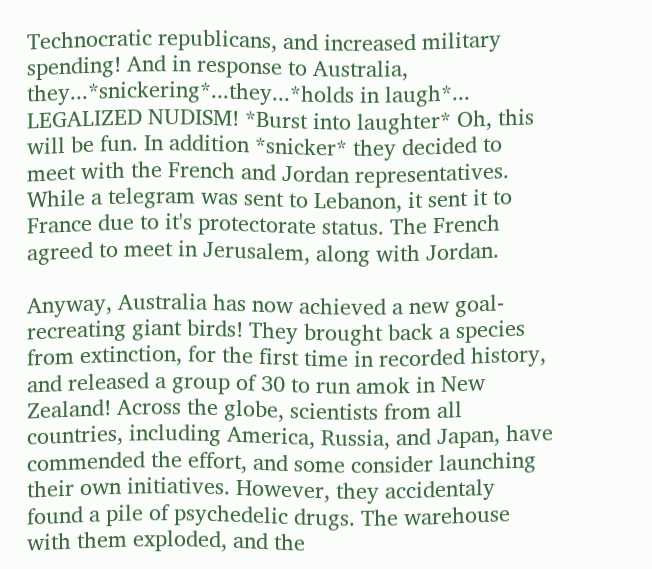Technocratic republicans, and increased military spending! And in response to Australia, they...*snickering*...they...*holds in laugh*... LEGALIZED NUDISM! *Burst into laughter* Oh, this will be fun. In addition *snicker* they decided to meet with the French and Jordan representatives. While a telegram was sent to Lebanon, it sent it to France due to it's protectorate status. The French agreed to meet in Jerusalem, along with Jordan.

Anyway, Australia has now achieved a new goal- recreating giant birds! They brought back a species from extinction, for the first time in recorded history, and released a group of 30 to run amok in New Zealand! Across the globe, scientists from all countries, including America, Russia, and Japan, have commended the effort, and some consider launching their own initiatives. However, they accidentaly found a pile of psychedelic drugs. The warehouse with them exploded, and the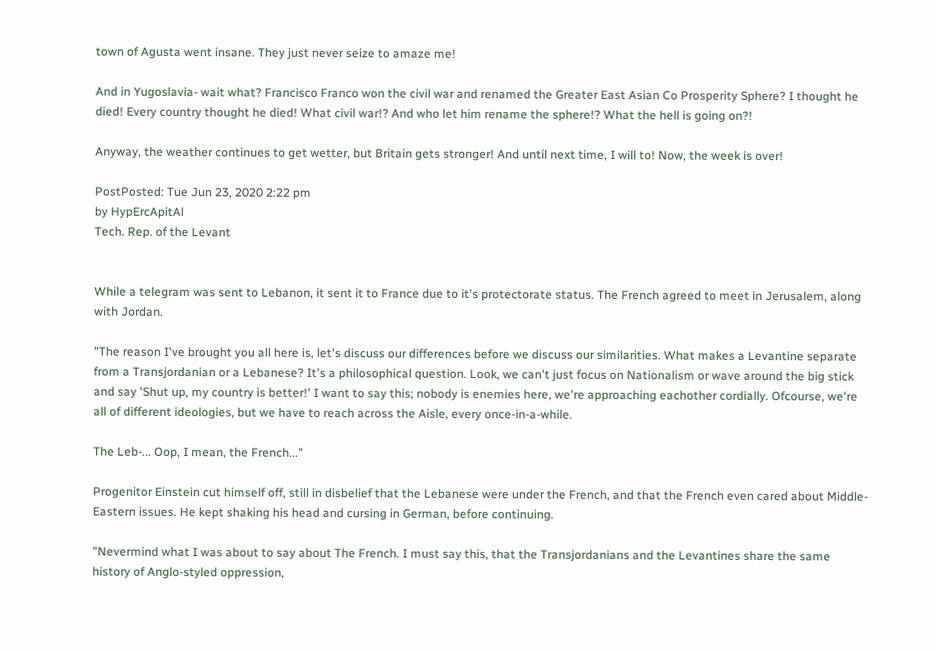town of Agusta went insane. They just never seize to amaze me!

And in Yugoslavia- wait what? Francisco Franco won the civil war and renamed the Greater East Asian Co Prosperity Sphere? I thought he died! Every country thought he died! What civil war!? And who let him rename the sphere!? What the hell is going on?!

Anyway, the weather continues to get wetter, but Britain gets stronger! And until next time, I will to! Now, the week is over!

PostPosted: Tue Jun 23, 2020 2:22 pm
by HypErcApitAl
Tech. Rep. of the Levant


While a telegram was sent to Lebanon, it sent it to France due to it's protectorate status. The French agreed to meet in Jerusalem, along with Jordan.

"The reason I've brought you all here is, let's discuss our differences before we discuss our similarities. What makes a Levantine separate from a Transjordanian or a Lebanese? It's a philosophical question. Look, we can't just focus on Nationalism or wave around the big stick and say 'Shut up, my country is better!' I want to say this; nobody is enemies here, we're approaching eachother cordially. Ofcourse, we're all of different ideologies, but we have to reach across the Aisle, every once-in-a-while.

The Leb-... Oop, I mean, the French..."

Progenitor Einstein cut himself off, still in disbelief that the Lebanese were under the French, and that the French even cared about Middle-Eastern issues. He kept shaking his head and cursing in German, before continuing.

"Nevermind what I was about to say about The French. I must say this, that the Transjordanians and the Levantines share the same history of Anglo-styled oppression,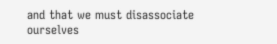and that we must disassociate ourselves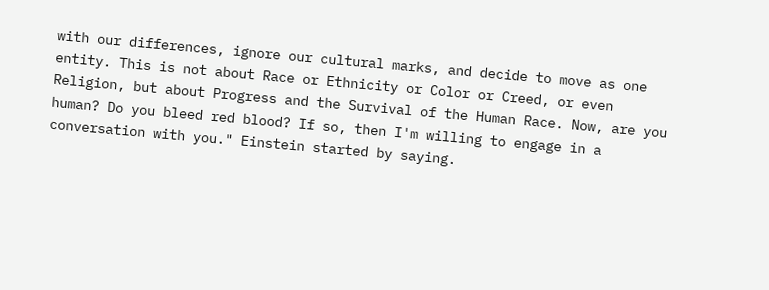with our differences, ignore our cultural marks, and decide to move as one entity. This is not about Race or Ethnicity or Color or Creed, or even Religion, but about Progress and the Survival of the Human Race. Now, are you human? Do you bleed red blood? If so, then I'm willing to engage in a conversation with you." Einstein started by saying.